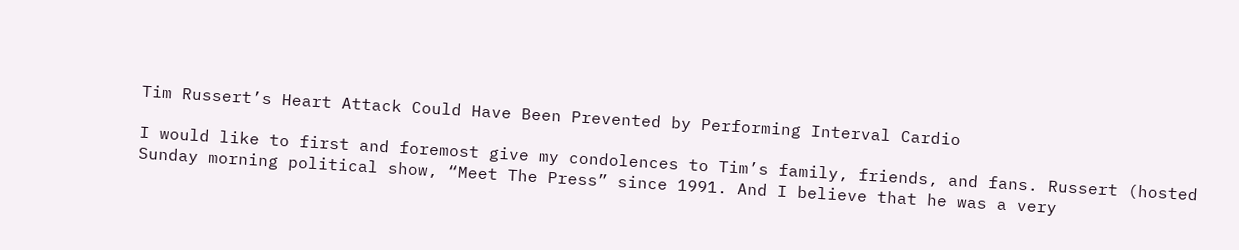Tim Russert’s Heart Attack Could Have Been Prevented by Performing Interval Cardio

I would like to first and foremost give my condolences to Tim’s family, friends, and fans. Russert (hosted Sunday morning political show, “Meet The Press” since 1991. And I believe that he was a very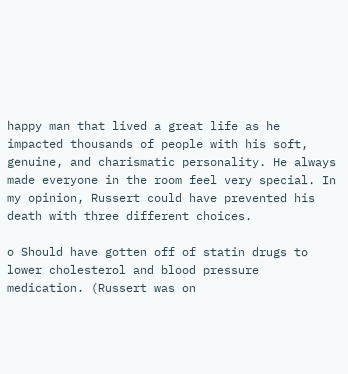happy man that lived a great life as he impacted thousands of people with his soft, genuine, and charismatic personality. He always made everyone in the room feel very special. In my opinion, Russert could have prevented his death with three different choices.

o Should have gotten off of statin drugs to lower cholesterol and blood pressure medication. (Russert was on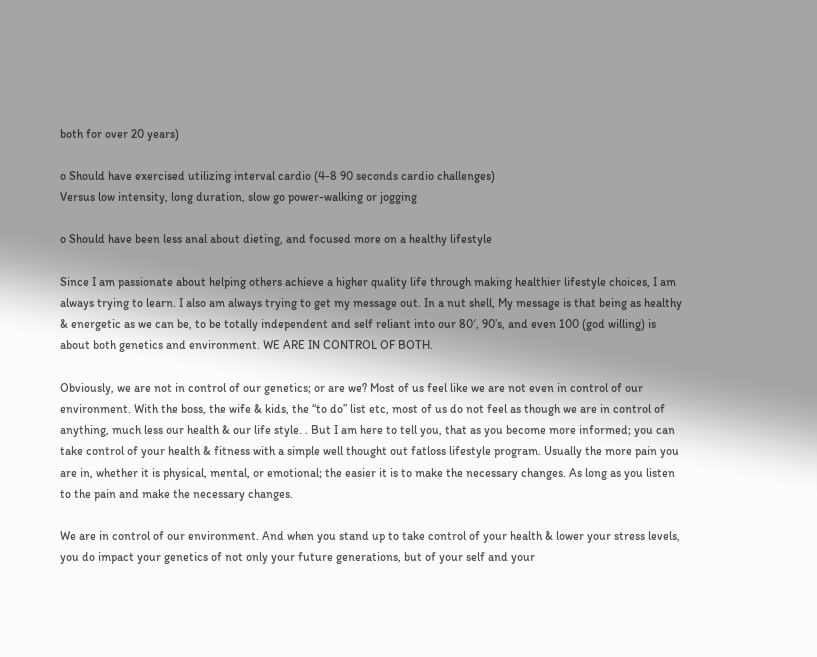both for over 20 years)

o Should have exercised utilizing interval cardio (4-8 90 seconds cardio challenges)
Versus low intensity, long duration, slow go power-walking or jogging

o Should have been less anal about dieting, and focused more on a healthy lifestyle

Since I am passionate about helping others achieve a higher quality life through making healthier lifestyle choices, I am always trying to learn. I also am always trying to get my message out. In a nut shell, My message is that being as healthy & energetic as we can be, to be totally independent and self reliant into our 80′, 90’s, and even 100 (god willing) is about both genetics and environment. WE ARE IN CONTROL OF BOTH.

Obviously, we are not in control of our genetics; or are we? Most of us feel like we are not even in control of our environment. With the boss, the wife & kids, the “to do” list etc, most of us do not feel as though we are in control of anything, much less our health & our life style. . But I am here to tell you, that as you become more informed; you can take control of your health & fitness with a simple well thought out fatloss lifestyle program. Usually the more pain you are in, whether it is physical, mental, or emotional; the easier it is to make the necessary changes. As long as you listen to the pain and make the necessary changes.

We are in control of our environment. And when you stand up to take control of your health & lower your stress levels, you do impact your genetics of not only your future generations, but of your self and your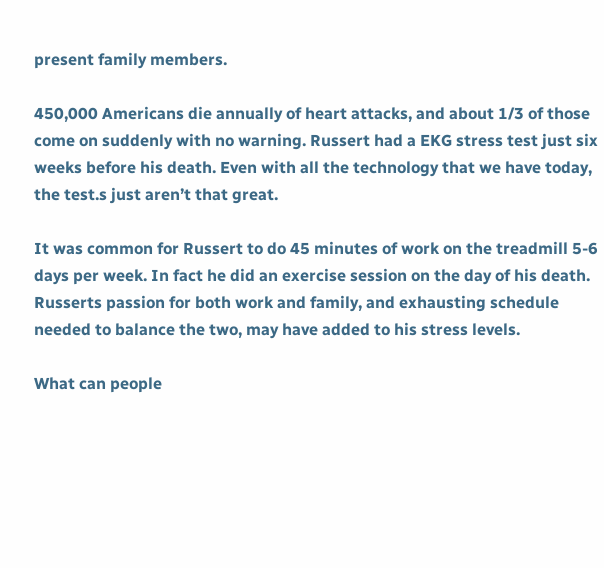present family members.

450,000 Americans die annually of heart attacks, and about 1/3 of those come on suddenly with no warning. Russert had a EKG stress test just six weeks before his death. Even with all the technology that we have today, the test.s just aren’t that great.

It was common for Russert to do 45 minutes of work on the treadmill 5-6 days per week. In fact he did an exercise session on the day of his death. Russerts passion for both work and family, and exhausting schedule needed to balance the two, may have added to his stress levels.

What can people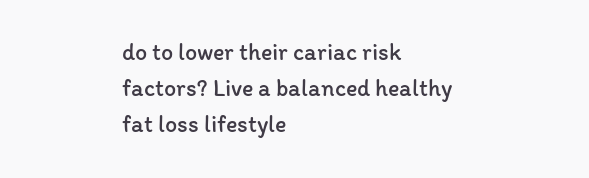do to lower their cariac risk factors? Live a balanced healthy fat loss lifestyle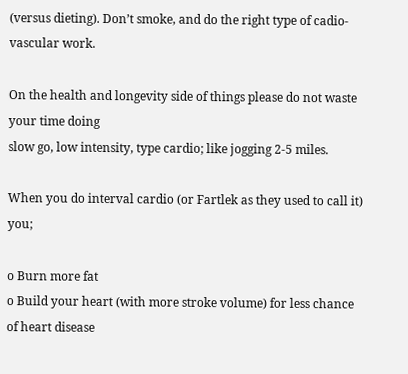(versus dieting). Don’t smoke, and do the right type of cadio-vascular work.

On the health and longevity side of things please do not waste your time doing
slow go, low intensity, type cardio; like jogging 2-5 miles.

When you do interval cardio (or Fartlek as they used to call it) you;

o Burn more fat
o Build your heart (with more stroke volume) for less chance of heart disease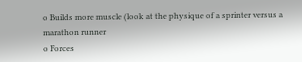o Builds more muscle (look at the physique of a sprinter versus a marathon runner
o Forces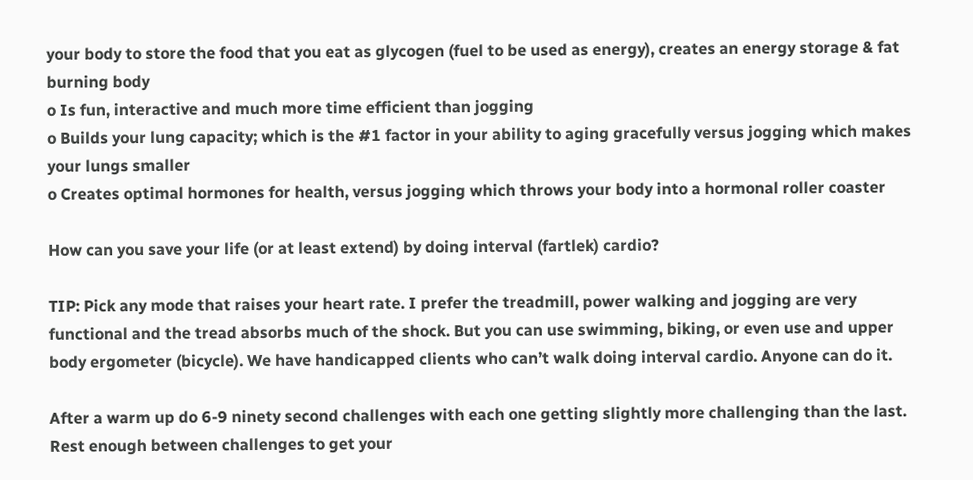your body to store the food that you eat as glycogen (fuel to be used as energy), creates an energy storage & fat burning body
o Is fun, interactive and much more time efficient than jogging
o Builds your lung capacity; which is the #1 factor in your ability to aging gracefully versus jogging which makes your lungs smaller
o Creates optimal hormones for health, versus jogging which throws your body into a hormonal roller coaster

How can you save your life (or at least extend) by doing interval (fartlek) cardio?

TIP: Pick any mode that raises your heart rate. I prefer the treadmill, power walking and jogging are very functional and the tread absorbs much of the shock. But you can use swimming, biking, or even use and upper body ergometer (bicycle). We have handicapped clients who can’t walk doing interval cardio. Anyone can do it.

After a warm up do 6-9 ninety second challenges with each one getting slightly more challenging than the last. Rest enough between challenges to get your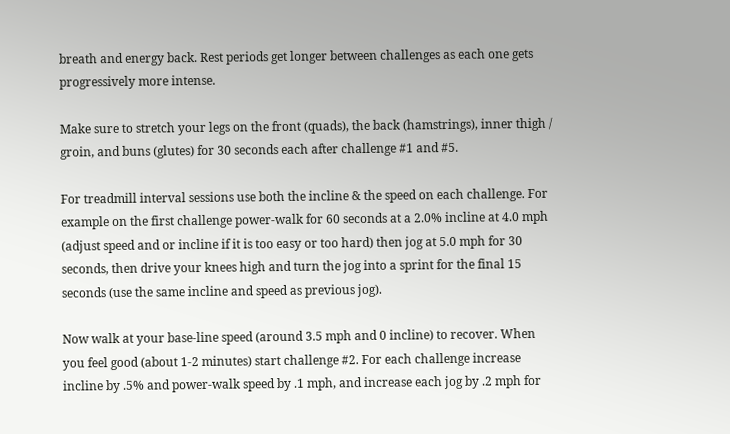breath and energy back. Rest periods get longer between challenges as each one gets progressively more intense.

Make sure to stretch your legs on the front (quads), the back (hamstrings), inner thigh / groin, and buns (glutes) for 30 seconds each after challenge #1 and #5.

For treadmill interval sessions use both the incline & the speed on each challenge. For example on the first challenge power-walk for 60 seconds at a 2.0% incline at 4.0 mph (adjust speed and or incline if it is too easy or too hard) then jog at 5.0 mph for 30 seconds, then drive your knees high and turn the jog into a sprint for the final 15 seconds (use the same incline and speed as previous jog).

Now walk at your base-line speed (around 3.5 mph and 0 incline) to recover. When you feel good (about 1-2 minutes) start challenge #2. For each challenge increase incline by .5% and power-walk speed by .1 mph, and increase each jog by .2 mph for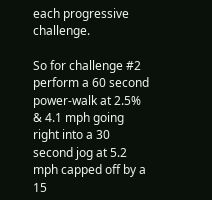each progressive challenge.

So for challenge #2 perform a 60 second power-walk at 2.5% & 4.1 mph going right into a 30 second jog at 5.2 mph capped off by a 15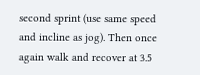second sprint (use same speed and incline as jog). Then once again walk and recover at 3.5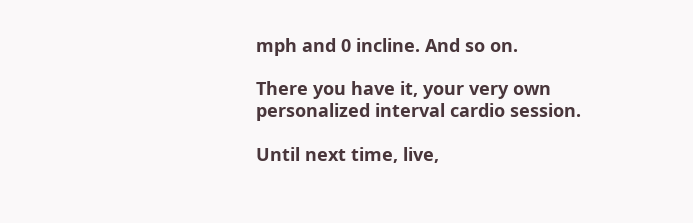mph and 0 incline. And so on.

There you have it, your very own personalized interval cardio session.

Until next time, live,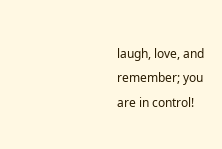laugh, love, and remember; you are in control!